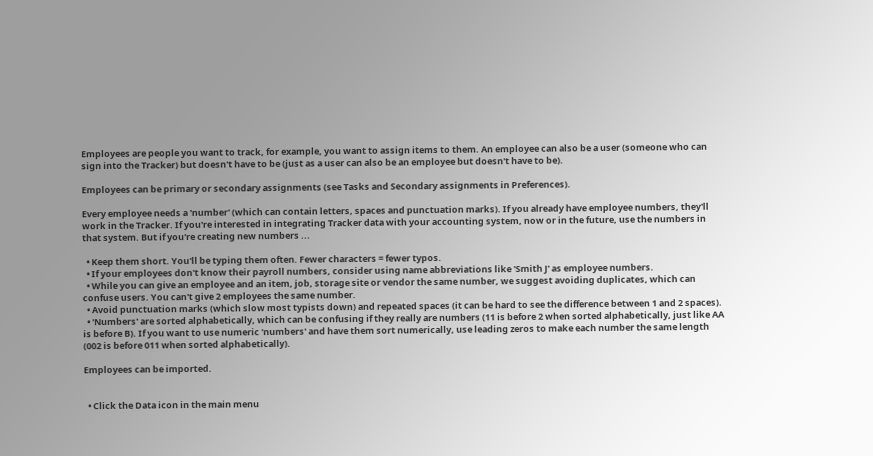Employees are people you want to track, for example, you want to assign items to them. An employee can also be a user (someone who can sign into the Tracker) but doesn't have to be (just as a user can also be an employee but doesn't have to be).

Employees can be primary or secondary assignments (see Tasks and Secondary assignments in Preferences).

Every employee needs a 'number' (which can contain letters, spaces and punctuation marks). If you already have employee numbers, they'll work in the Tracker. If you're interested in integrating Tracker data with your accounting system, now or in the future, use the numbers in that system. But if you're creating new numbers ...

  • Keep them short. You'll be typing them often. Fewer characters = fewer typos.
  • If your employees don't know their payroll numbers, consider using name abbreviations like 'Smith J' as employee numbers.
  • While you can give an employee and an item, job, storage site or vendor the same number, we suggest avoiding duplicates, which can confuse users. You can't give 2 employees the same number.
  • Avoid punctuation marks (which slow most typists down) and repeated spaces (it can be hard to see the difference between 1 and 2 spaces).
  • 'Numbers' are sorted alphabetically, which can be confusing if they really are numbers (11 is before 2 when sorted alphabetically, just like AA is before B). If you want to use numeric 'numbers' and have them sort numerically, use leading zeros to make each number the same length (002 is before 011 when sorted alphabetically).

Employees can be imported.


  • Click the Data icon in the main menu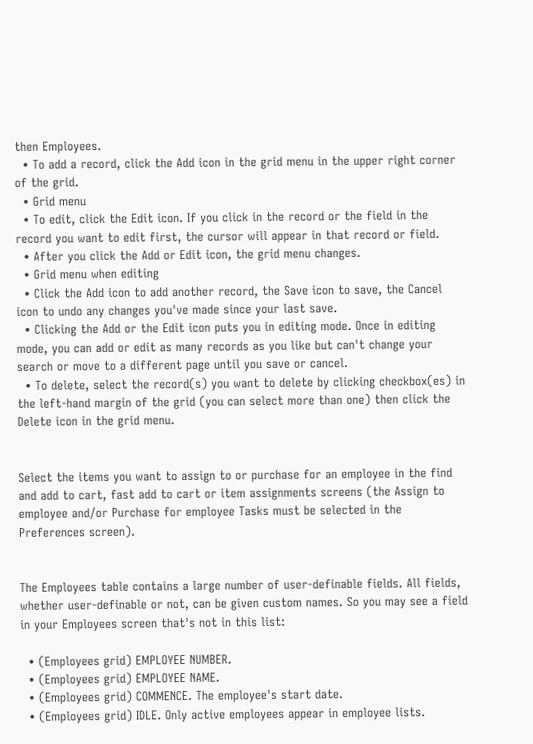then Employees.
  • To add a record, click the Add icon in the grid menu in the upper right corner of the grid.
  • Grid menu
  • To edit, click the Edit icon. If you click in the record or the field in the record you want to edit first, the cursor will appear in that record or field.
  • After you click the Add or Edit icon, the grid menu changes.
  • Grid menu when editing
  • Click the Add icon to add another record, the Save icon to save, the Cancel icon to undo any changes you've made since your last save.
  • Clicking the Add or the Edit icon puts you in editing mode. Once in editing mode, you can add or edit as many records as you like but can't change your search or move to a different page until you save or cancel.
  • To delete, select the record(s) you want to delete by clicking checkbox(es) in the left-hand margin of the grid (you can select more than one) then click the Delete icon in the grid menu.


Select the items you want to assign to or purchase for an employee in the find and add to cart, fast add to cart or item assignments screens (the Assign to employee and/or Purchase for employee Tasks must be selected in the Preferences screen).


The Employees table contains a large number of user-definable fields. All fields, whether user-definable or not, can be given custom names. So you may see a field in your Employees screen that's not in this list:

  • (Employees grid) EMPLOYEE NUMBER.
  • (Employees grid) EMPLOYEE NAME.
  • (Employees grid) COMMENCE. The employee's start date.
  • (Employees grid) IDLE. Only active employees appear in employee lists.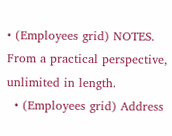• (Employees grid) NOTES. From a practical perspective, unlimited in length.
  • (Employees grid) Address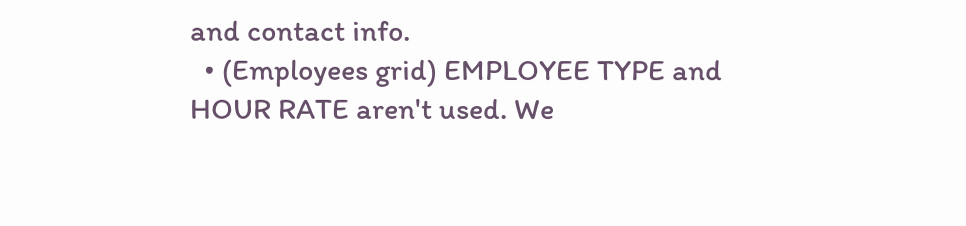and contact info.
  • (Employees grid) EMPLOYEE TYPE and HOUR RATE aren't used. We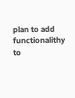plan to add functionalithy to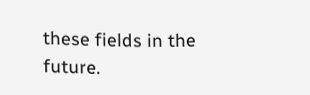these fields in the future.